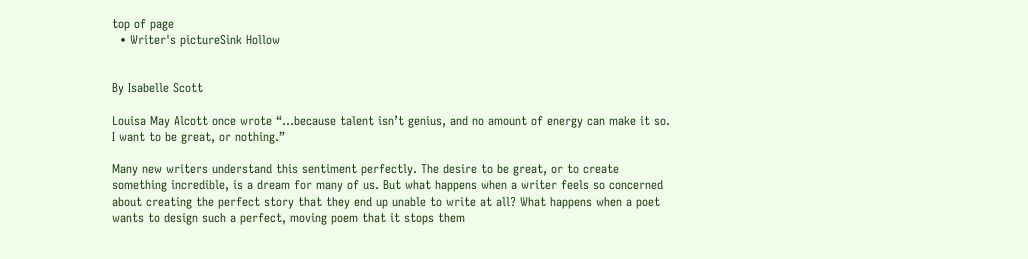top of page
  • Writer's pictureSink Hollow


By Isabelle Scott

Louisa May Alcott once wrote “…because talent isn’t genius, and no amount of energy can make it so. I want to be great, or nothing.”

Many new writers understand this sentiment perfectly. The desire to be great, or to create something incredible, is a dream for many of us. But what happens when a writer feels so concerned about creating the perfect story that they end up unable to write at all? What happens when a poet wants to design such a perfect, moving poem that it stops them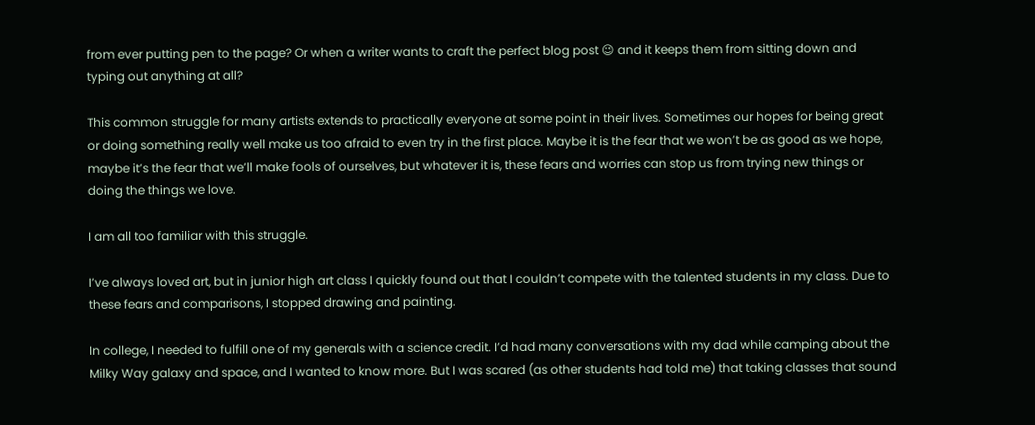from ever putting pen to the page? Or when a writer wants to craft the perfect blog post 😉 and it keeps them from sitting down and typing out anything at all?

This common struggle for many artists extends to practically everyone at some point in their lives. Sometimes our hopes for being great or doing something really well make us too afraid to even try in the first place. Maybe it is the fear that we won’t be as good as we hope, maybe it’s the fear that we’ll make fools of ourselves, but whatever it is, these fears and worries can stop us from trying new things or doing the things we love.

I am all too familiar with this struggle.

I’ve always loved art, but in junior high art class I quickly found out that I couldn’t compete with the talented students in my class. Due to these fears and comparisons, I stopped drawing and painting.

In college, I needed to fulfill one of my generals with a science credit. I’d had many conversations with my dad while camping about the Milky Way galaxy and space, and I wanted to know more. But I was scared (as other students had told me) that taking classes that sound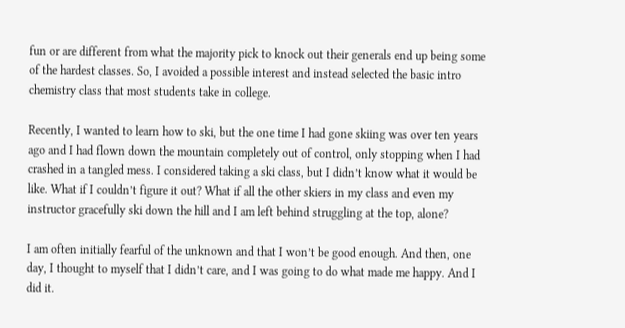fun or are different from what the majority pick to knock out their generals end up being some of the hardest classes. So, I avoided a possible interest and instead selected the basic intro chemistry class that most students take in college.

Recently, I wanted to learn how to ski, but the one time I had gone skiing was over ten years ago and I had flown down the mountain completely out of control, only stopping when I had crashed in a tangled mess. I considered taking a ski class, but I didn’t know what it would be like. What if I couldn’t figure it out? What if all the other skiers in my class and even my instructor gracefully ski down the hill and I am left behind struggling at the top, alone?

I am often initially fearful of the unknown and that I won’t be good enough. And then, one day, I thought to myself that I didn’t care, and I was going to do what made me happy. And I did it.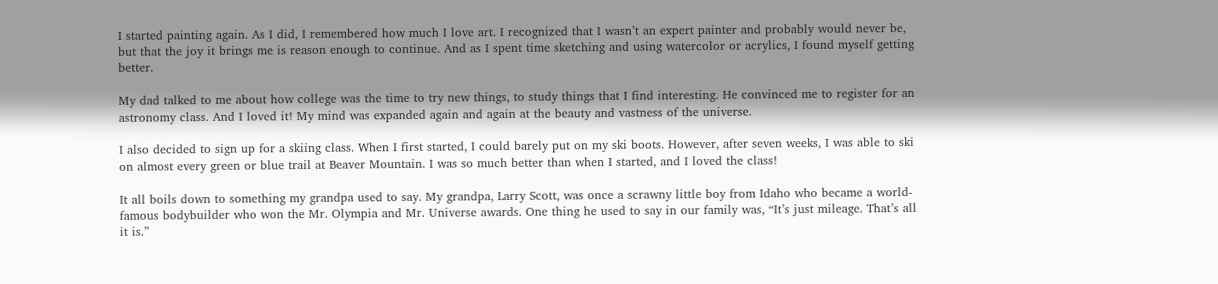I started painting again. As I did, I remembered how much I love art. I recognized that I wasn’t an expert painter and probably would never be, but that the joy it brings me is reason enough to continue. And as I spent time sketching and using watercolor or acrylics, I found myself getting better.

My dad talked to me about how college was the time to try new things, to study things that I find interesting. He convinced me to register for an astronomy class. And I loved it! My mind was expanded again and again at the beauty and vastness of the universe.

I also decided to sign up for a skiing class. When I first started, I could barely put on my ski boots. However, after seven weeks, I was able to ski on almost every green or blue trail at Beaver Mountain. I was so much better than when I started, and I loved the class!

It all boils down to something my grandpa used to say. My grandpa, Larry Scott, was once a scrawny little boy from Idaho who became a world-famous bodybuilder who won the Mr. Olympia and Mr. Universe awards. One thing he used to say in our family was, “It’s just mileage. That’s all it is.”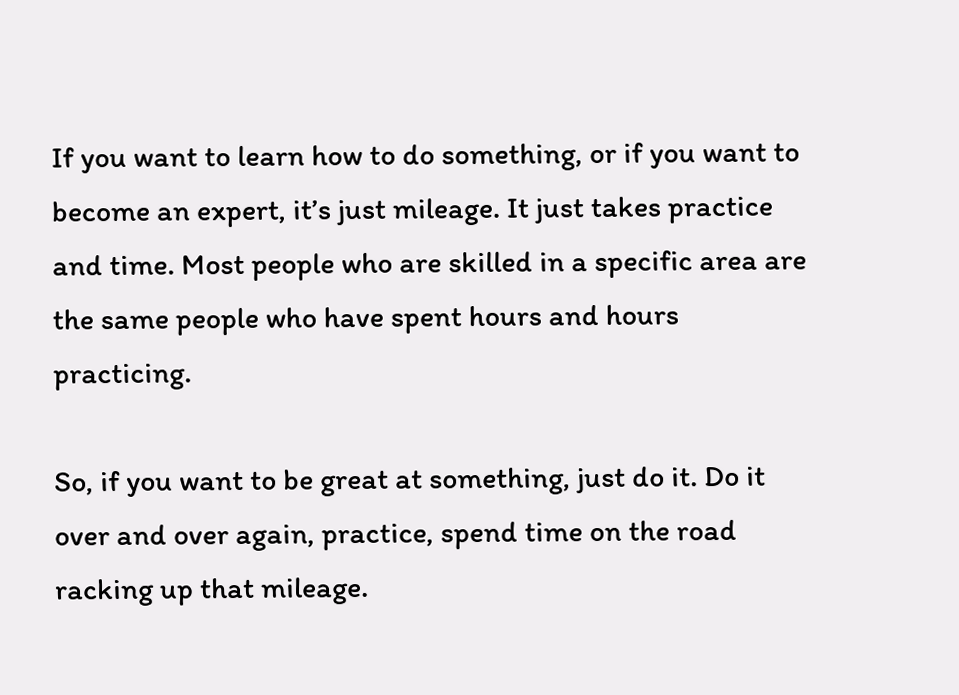If you want to learn how to do something, or if you want to become an expert, it’s just mileage. It just takes practice and time. Most people who are skilled in a specific area are the same people who have spent hours and hours practicing.

So, if you want to be great at something, just do it. Do it over and over again, practice, spend time on the road racking up that mileage.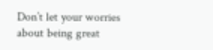Don’t let your worries about being great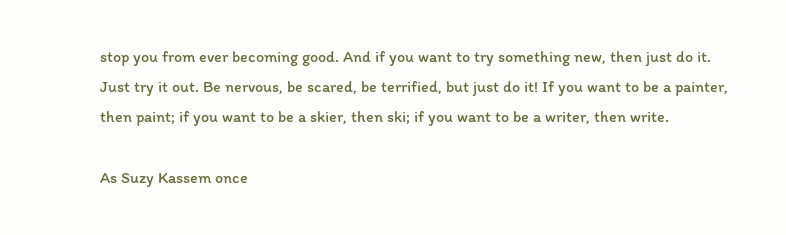stop you from ever becoming good. And if you want to try something new, then just do it. Just try it out. Be nervous, be scared, be terrified, but just do it! If you want to be a painter, then paint; if you want to be a skier, then ski; if you want to be a writer, then write.

As Suzy Kassem once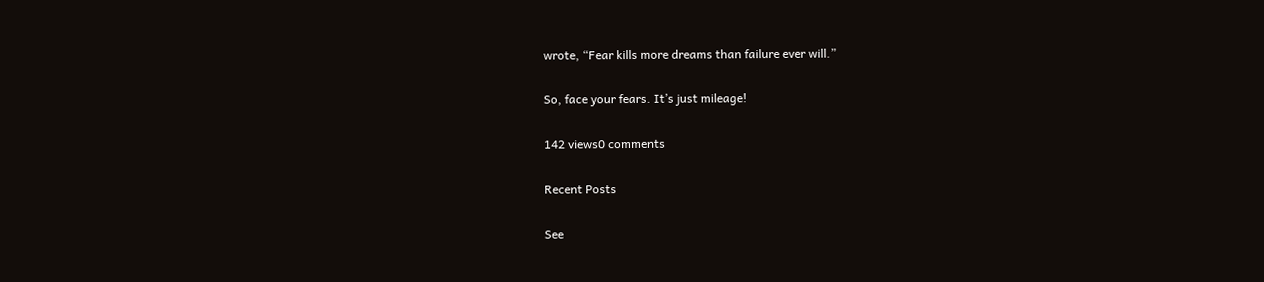wrote, “Fear kills more dreams than failure ever will.”

So, face your fears. It’s just mileage!

142 views0 comments

Recent Posts

See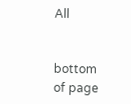All


bottom of page